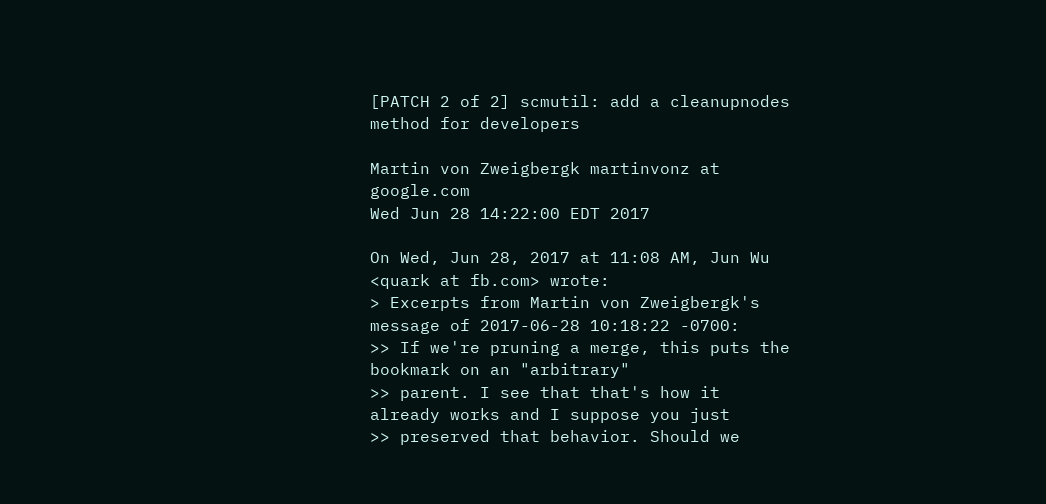[PATCH 2 of 2] scmutil: add a cleanupnodes method for developers

Martin von Zweigbergk martinvonz at google.com
Wed Jun 28 14:22:00 EDT 2017

On Wed, Jun 28, 2017 at 11:08 AM, Jun Wu <quark at fb.com> wrote:
> Excerpts from Martin von Zweigbergk's message of 2017-06-28 10:18:22 -0700:
>> If we're pruning a merge, this puts the bookmark on an "arbitrary"
>> parent. I see that that's how it already works and I suppose you just
>> preserved that behavior. Should we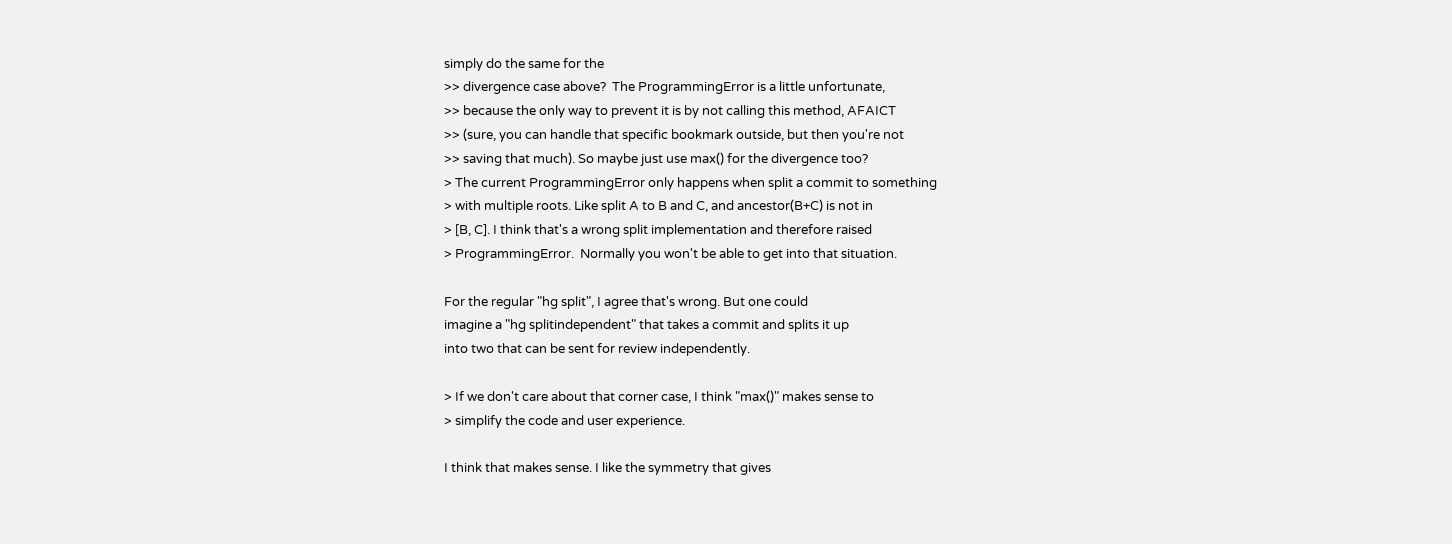simply do the same for the
>> divergence case above?  The ProgrammingError is a little unfortunate,
>> because the only way to prevent it is by not calling this method, AFAICT
>> (sure, you can handle that specific bookmark outside, but then you're not
>> saving that much). So maybe just use max() for the divergence too?
> The current ProgrammingError only happens when split a commit to something
> with multiple roots. Like split A to B and C, and ancestor(B+C) is not in
> [B, C]. I think that's a wrong split implementation and therefore raised
> ProgrammingError.  Normally you won't be able to get into that situation.

For the regular "hg split", I agree that's wrong. But one could
imagine a "hg splitindependent" that takes a commit and splits it up
into two that can be sent for review independently.

> If we don't care about that corner case, I think "max()" makes sense to
> simplify the code and user experience.

I think that makes sense. I like the symmetry that gives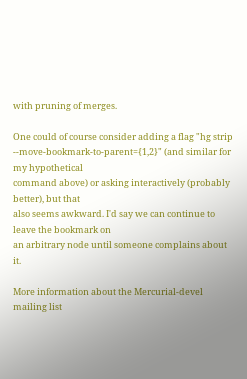with pruning of merges.

One could of course consider adding a flag "hg strip
--move-bookmark-to-parent={1,2}" (and similar for my hypothetical
command above) or asking interactively (probably better), but that
also seems awkward. I'd say we can continue to leave the bookmark on
an arbitrary node until someone complains about it.

More information about the Mercurial-devel mailing list